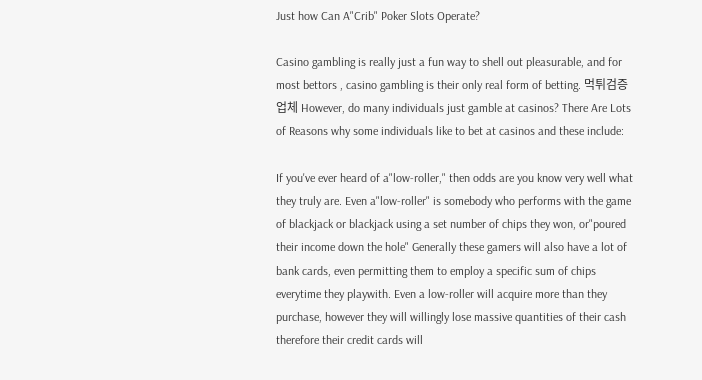Just how Can A"Crib" Poker Slots Operate?

Casino gambling is really just a fun way to shell out pleasurable, and for most bettors , casino gambling is their only real form of betting. 먹튀검증업체 However, do many individuals just gamble at casinos? There Are Lots of Reasons why some individuals like to bet at casinos and these include:

If you've ever heard of a"low-roller," then odds are you know very well what they truly are. Even a"low-roller" is somebody who performs with the game of blackjack or blackjack using a set number of chips they won, or"poured their income down the hole" Generally these gamers will also have a lot of bank cards, even permitting them to employ a specific sum of chips everytime they playwith. Even a low-roller will acquire more than they purchase, however they will willingly lose massive quantities of their cash therefore their credit cards will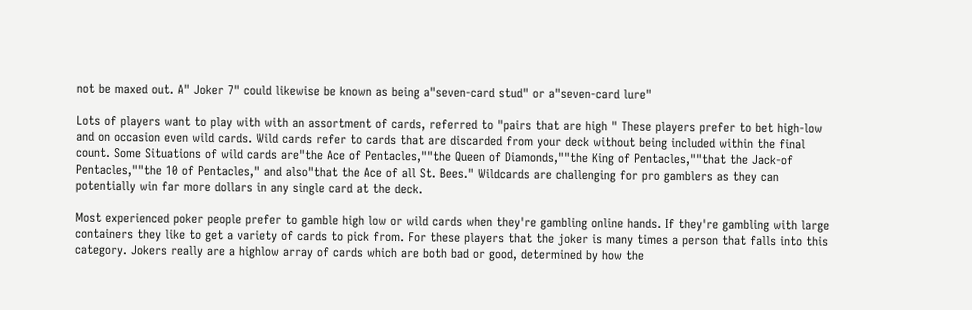not be maxed out. A" Joker 7" could likewise be known as being a"seven-card stud" or a"seven-card lure"

Lots of players want to play with with an assortment of cards, referred to "pairs that are high " These players prefer to bet high-low and on occasion even wild cards. Wild cards refer to cards that are discarded from your deck without being included within the final count. Some Situations of wild cards are"the Ace of Pentacles,""the Queen of Diamonds,""the King of Pentacles,""that the Jack-of Pentacles,""the 10 of Pentacles," and also"that the Ace of all St. Bees." Wildcards are challenging for pro gamblers as they can potentially win far more dollars in any single card at the deck.

Most experienced poker people prefer to gamble high low or wild cards when they're gambling online hands. If they're gambling with large containers they like to get a variety of cards to pick from. For these players that the joker is many times a person that falls into this category. Jokers really are a highlow array of cards which are both bad or good, determined by how the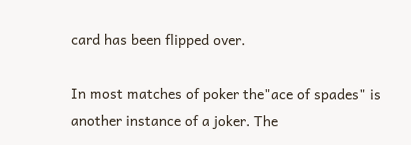card has been flipped over.

In most matches of poker the"ace of spades" is another instance of a joker. The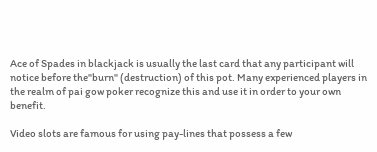Ace of Spades in blackjack is usually the last card that any participant will notice before the"burn" (destruction) of this pot. Many experienced players in the realm of pai gow poker recognize this and use it in order to your own benefit.

Video slots are famous for using pay-lines that possess a few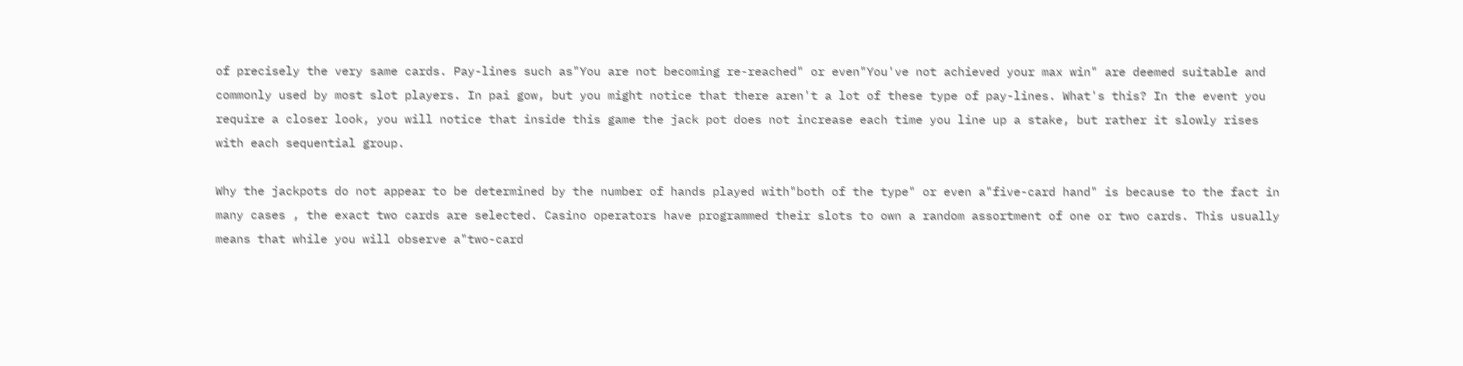of precisely the very same cards. Pay-lines such as"You are not becoming re-reached" or even"You've not achieved your max win" are deemed suitable and commonly used by most slot players. In pai gow, but you might notice that there aren't a lot of these type of pay-lines. What's this? In the event you require a closer look, you will notice that inside this game the jack pot does not increase each time you line up a stake, but rather it slowly rises with each sequential group.

Why the jackpots do not appear to be determined by the number of hands played with"both of the type" or even a"five-card hand" is because to the fact in many cases , the exact two cards are selected. Casino operators have programmed their slots to own a random assortment of one or two cards. This usually means that while you will observe a"two-card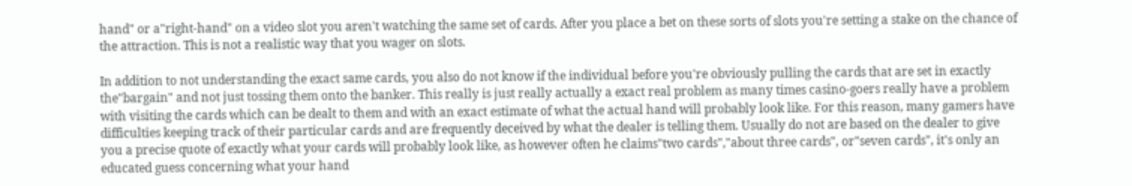hand" or a"right-hand" on a video slot you aren't watching the same set of cards. After you place a bet on these sorts of slots you're setting a stake on the chance of the attraction. This is not a realistic way that you wager on slots.

In addition to not understanding the exact same cards, you also do not know if the individual before you're obviously pulling the cards that are set in exactly the"bargain" and not just tossing them onto the banker. This really is just really actually a exact real problem as many times casino-goers really have a problem with visiting the cards which can be dealt to them and with an exact estimate of what the actual hand will probably look like. For this reason, many gamers have difficulties keeping track of their particular cards and are frequently deceived by what the dealer is telling them. Usually do not are based on the dealer to give you a precise quote of exactly what your cards will probably look like, as however often he claims"two cards","about three cards", or"seven cards", it's only an educated guess concerning what your hand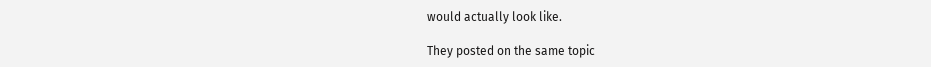would actually look like.

They posted on the same topic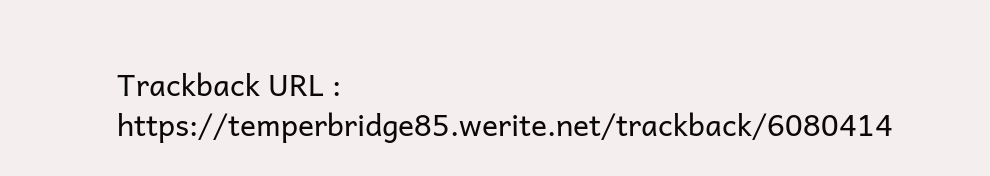Trackback URL : https://temperbridge85.werite.net/trackback/6080414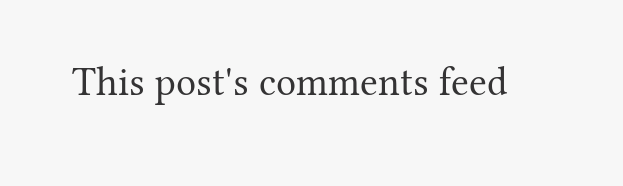This post's comments feed